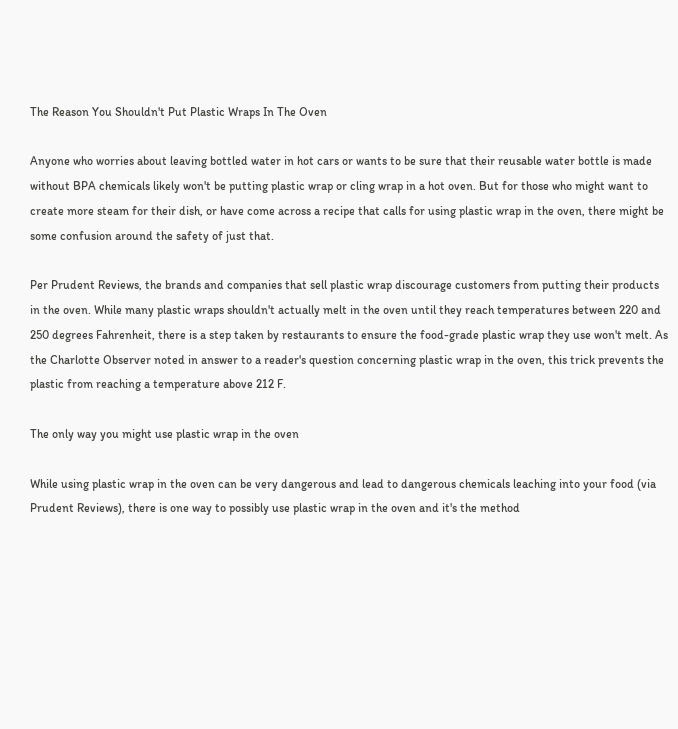The Reason You Shouldn't Put Plastic Wraps In The Oven

Anyone who worries about leaving bottled water in hot cars or wants to be sure that their reusable water bottle is made without BPA chemicals likely won't be putting plastic wrap or cling wrap in a hot oven. But for those who might want to create more steam for their dish, or have come across a recipe that calls for using plastic wrap in the oven, there might be some confusion around the safety of just that.

Per Prudent Reviews, the brands and companies that sell plastic wrap discourage customers from putting their products in the oven. While many plastic wraps shouldn't actually melt in the oven until they reach temperatures between 220 and 250 degrees Fahrenheit, there is a step taken by restaurants to ensure the food-grade plastic wrap they use won't melt. As the Charlotte Observer noted in answer to a reader's question concerning plastic wrap in the oven, this trick prevents the plastic from reaching a temperature above 212 F.

The only way you might use plastic wrap in the oven

While using plastic wrap in the oven can be very dangerous and lead to dangerous chemicals leaching into your food (via Prudent Reviews), there is one way to possibly use plastic wrap in the oven and it's the method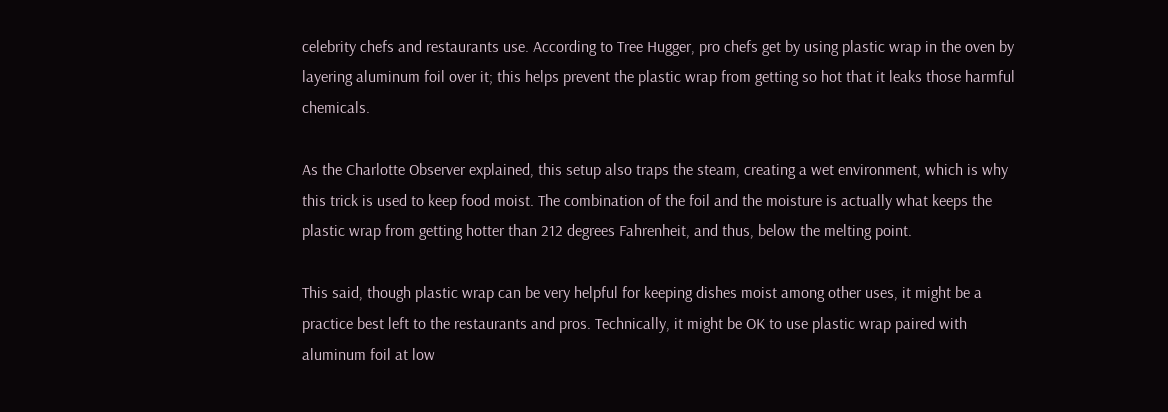celebrity chefs and restaurants use. According to Tree Hugger, pro chefs get by using plastic wrap in the oven by layering aluminum foil over it; this helps prevent the plastic wrap from getting so hot that it leaks those harmful chemicals.

As the Charlotte Observer explained, this setup also traps the steam, creating a wet environment, which is why this trick is used to keep food moist. The combination of the foil and the moisture is actually what keeps the plastic wrap from getting hotter than 212 degrees Fahrenheit, and thus, below the melting point.

This said, though plastic wrap can be very helpful for keeping dishes moist among other uses, it might be a practice best left to the restaurants and pros. Technically, it might be OK to use plastic wrap paired with aluminum foil at low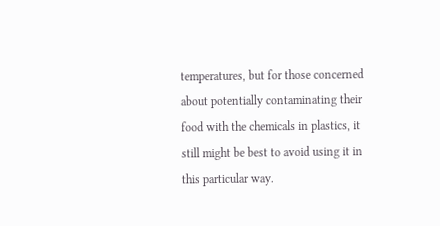temperatures, but for those concerned about potentially contaminating their food with the chemicals in plastics, it still might be best to avoid using it in this particular way.